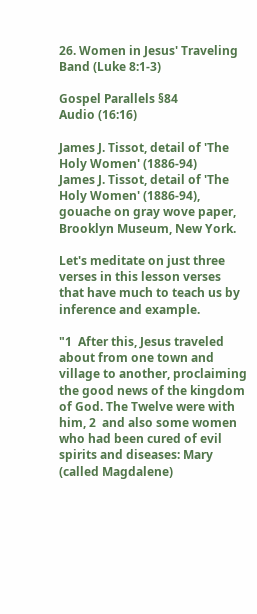26. Women in Jesus' Traveling Band (Luke 8:1-3)

Gospel Parallels §84
Audio (16:16)

James J. Tissot, detail of 'The Holy Women' (1886-94)
James J. Tissot, detail of 'The Holy Women' (1886-94), gouache on gray wove paper, Brooklyn Museum, New York.

Let's meditate on just three verses in this lesson verses that have much to teach us by inference and example.

"1  After this, Jesus traveled about from one town and village to another, proclaiming the good news of the kingdom of God. The Twelve were with him, 2  and also some women who had been cured of evil spirits and diseases: Mary (called Magdalene)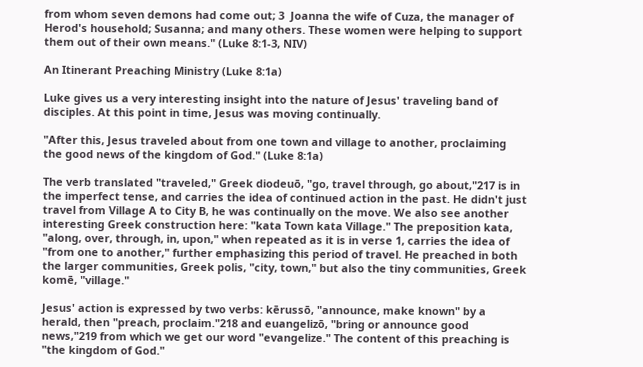from whom seven demons had come out; 3  Joanna the wife of Cuza, the manager of Herod's household; Susanna; and many others. These women were helping to support them out of their own means." (Luke 8:1-3, NIV)

An Itinerant Preaching Ministry (Luke 8:1a)

Luke gives us a very interesting insight into the nature of Jesus' traveling band of disciples. At this point in time, Jesus was moving continually.

"After this, Jesus traveled about from one town and village to another, proclaiming the good news of the kingdom of God." (Luke 8:1a)

The verb translated "traveled," Greek diodeuō, "go, travel through, go about,"217 is in the imperfect tense, and carries the idea of continued action in the past. He didn't just travel from Village A to City B, he was continually on the move. We also see another interesting Greek construction here: "kata Town kata Village." The preposition kata, "along, over, through, in, upon," when repeated as it is in verse 1, carries the idea of "from one to another," further emphasizing this period of travel. He preached in both the larger communities, Greek polis, "city, town," but also the tiny communities, Greek komē, "village."

Jesus' action is expressed by two verbs: kērussō, "announce, make known" by a herald, then "preach, proclaim."218 and euangelizō, "bring or announce good news,"219 from which we get our word "evangelize." The content of this preaching is "the kingdom of God."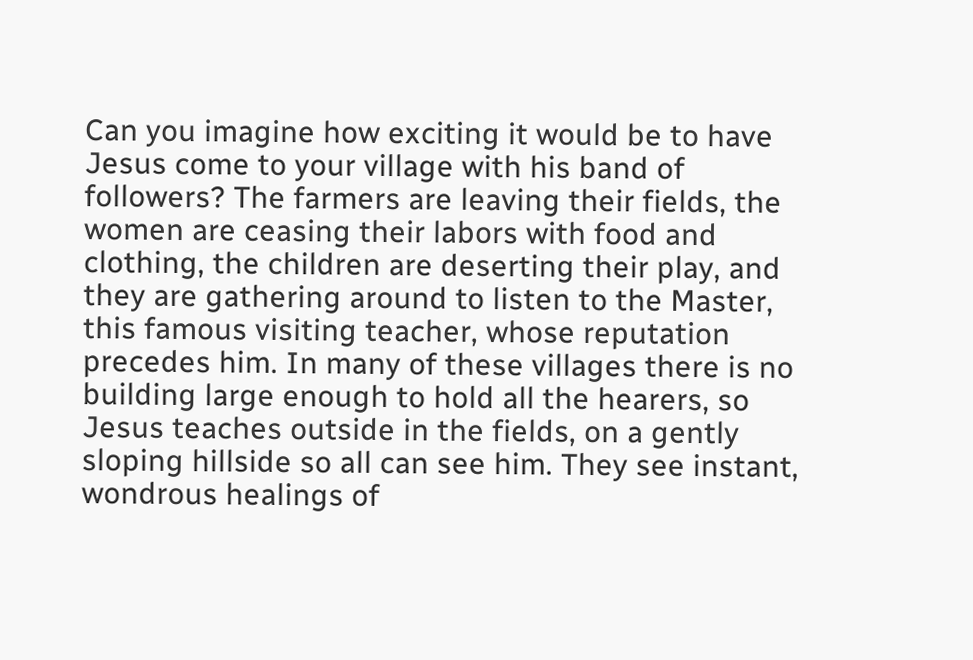Can you imagine how exciting it would be to have Jesus come to your village with his band of followers? The farmers are leaving their fields, the women are ceasing their labors with food and clothing, the children are deserting their play, and they are gathering around to listen to the Master, this famous visiting teacher, whose reputation precedes him. In many of these villages there is no building large enough to hold all the hearers, so Jesus teaches outside in the fields, on a gently sloping hillside so all can see him. They see instant, wondrous healings of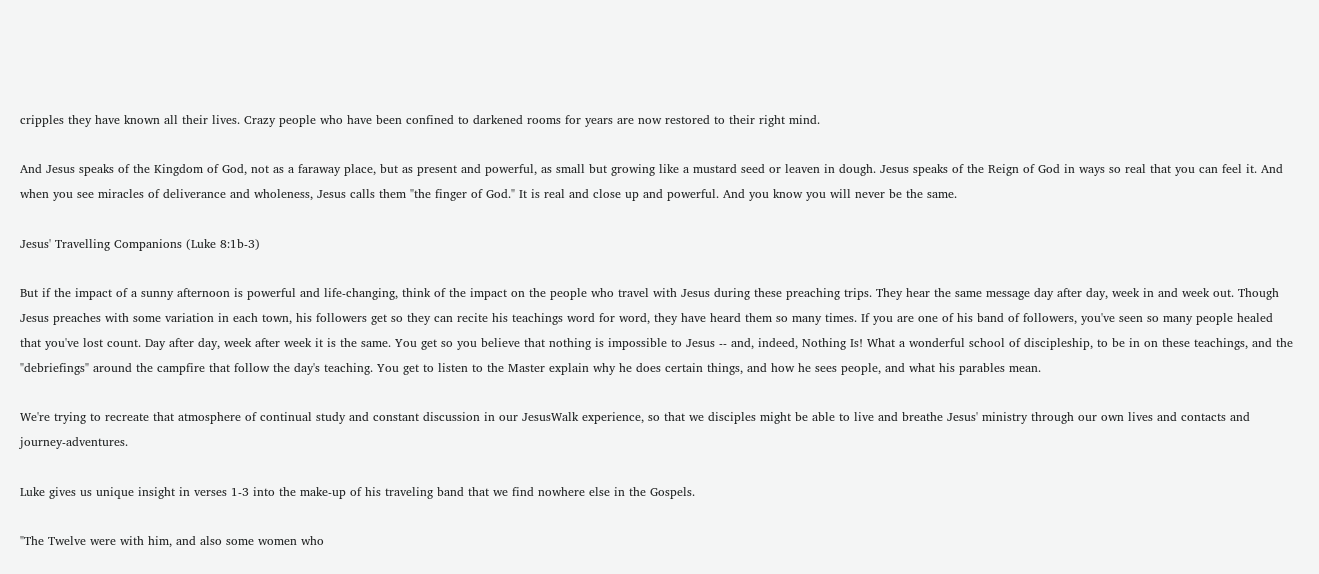cripples they have known all their lives. Crazy people who have been confined to darkened rooms for years are now restored to their right mind.

And Jesus speaks of the Kingdom of God, not as a faraway place, but as present and powerful, as small but growing like a mustard seed or leaven in dough. Jesus speaks of the Reign of God in ways so real that you can feel it. And when you see miracles of deliverance and wholeness, Jesus calls them "the finger of God." It is real and close up and powerful. And you know you will never be the same.

Jesus' Travelling Companions (Luke 8:1b-3)

But if the impact of a sunny afternoon is powerful and life-changing, think of the impact on the people who travel with Jesus during these preaching trips. They hear the same message day after day, week in and week out. Though Jesus preaches with some variation in each town, his followers get so they can recite his teachings word for word, they have heard them so many times. If you are one of his band of followers, you've seen so many people healed that you've lost count. Day after day, week after week it is the same. You get so you believe that nothing is impossible to Jesus -- and, indeed, Nothing Is! What a wonderful school of discipleship, to be in on these teachings, and the "debriefings" around the campfire that follow the day's teaching. You get to listen to the Master explain why he does certain things, and how he sees people, and what his parables mean.

We're trying to recreate that atmosphere of continual study and constant discussion in our JesusWalk experience, so that we disciples might be able to live and breathe Jesus' ministry through our own lives and contacts and journey-adventures.

Luke gives us unique insight in verses 1-3 into the make-up of his traveling band that we find nowhere else in the Gospels.

"The Twelve were with him, and also some women who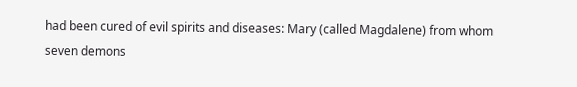had been cured of evil spirits and diseases: Mary (called Magdalene) from whom seven demons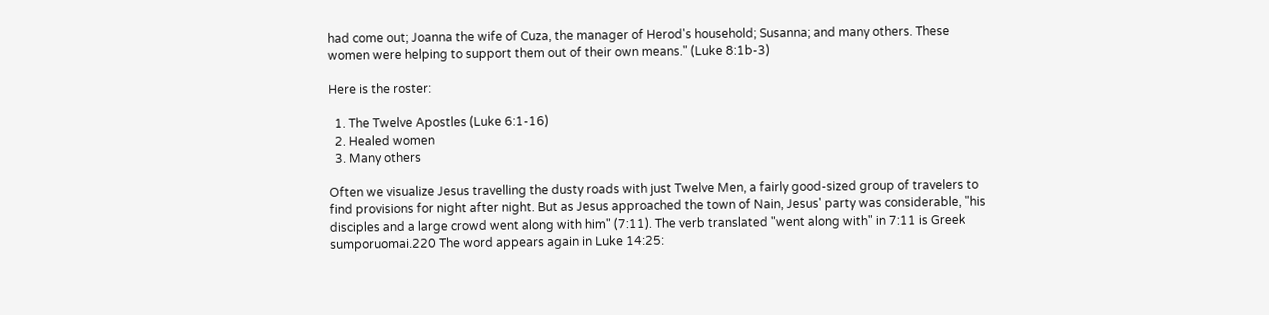had come out; Joanna the wife of Cuza, the manager of Herod's household; Susanna; and many others. These women were helping to support them out of their own means." (Luke 8:1b-3)

Here is the roster:

  1. The Twelve Apostles (Luke 6:1-16)
  2. Healed women
  3. Many others

Often we visualize Jesus travelling the dusty roads with just Twelve Men, a fairly good-sized group of travelers to find provisions for night after night. But as Jesus approached the town of Nain, Jesus' party was considerable, "his disciples and a large crowd went along with him" (7:11). The verb translated "went along with" in 7:11 is Greek sumporuomai.220 The word appears again in Luke 14:25: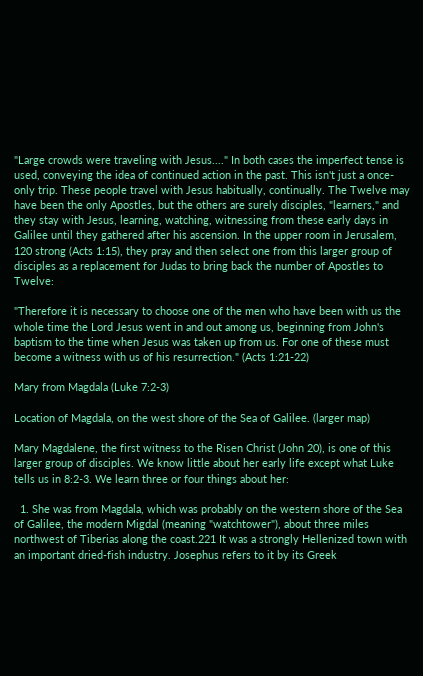"Large crowds were traveling with Jesus...." In both cases the imperfect tense is used, conveying the idea of continued action in the past. This isn't just a once-only trip. These people travel with Jesus habitually, continually. The Twelve may have been the only Apostles, but the others are surely disciples, "learners," and they stay with Jesus, learning, watching, witnessing from these early days in Galilee until they gathered after his ascension. In the upper room in Jerusalem, 120 strong (Acts 1:15), they pray and then select one from this larger group of disciples as a replacement for Judas to bring back the number of Apostles to Twelve:

"Therefore it is necessary to choose one of the men who have been with us the whole time the Lord Jesus went in and out among us, beginning from John's baptism to the time when Jesus was taken up from us. For one of these must become a witness with us of his resurrection." (Acts 1:21-22)

Mary from Magdala (Luke 7:2-3)

Location of Magdala, on the west shore of the Sea of Galilee. (larger map)

Mary Magdalene, the first witness to the Risen Christ (John 20), is one of this larger group of disciples. We know little about her early life except what Luke tells us in 8:2-3. We learn three or four things about her:

  1. She was from Magdala, which was probably on the western shore of the Sea of Galilee, the modern Migdal (meaning "watchtower"), about three miles northwest of Tiberias along the coast.221 It was a strongly Hellenized town with an important dried-fish industry. Josephus refers to it by its Greek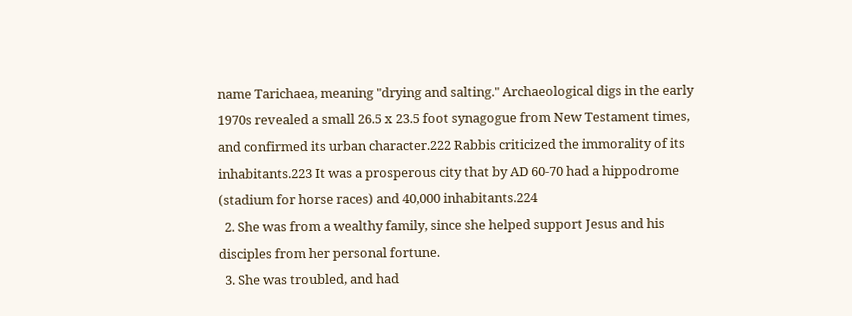name Tarichaea, meaning "drying and salting." Archaeological digs in the early 1970s revealed a small 26.5 x 23.5 foot synagogue from New Testament times, and confirmed its urban character.222 Rabbis criticized the immorality of its inhabitants.223 It was a prosperous city that by AD 60-70 had a hippodrome (stadium for horse races) and 40,000 inhabitants.224
  2. She was from a wealthy family, since she helped support Jesus and his disciples from her personal fortune.
  3. She was troubled, and had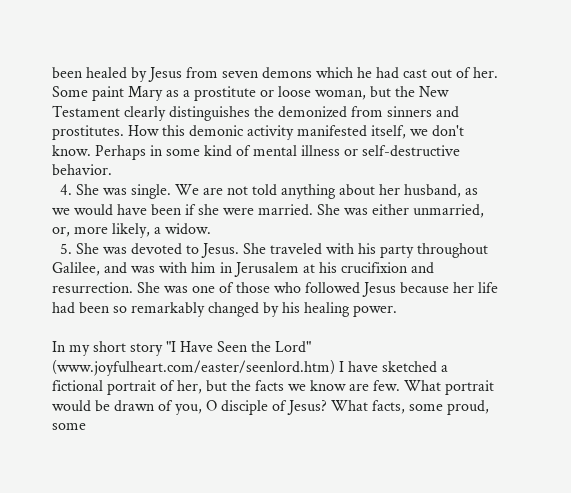been healed by Jesus from seven demons which he had cast out of her. Some paint Mary as a prostitute or loose woman, but the New Testament clearly distinguishes the demonized from sinners and prostitutes. How this demonic activity manifested itself, we don't know. Perhaps in some kind of mental illness or self-destructive behavior.
  4. She was single. We are not told anything about her husband, as we would have been if she were married. She was either unmarried, or, more likely, a widow.
  5. She was devoted to Jesus. She traveled with his party throughout Galilee, and was with him in Jerusalem at his crucifixion and resurrection. She was one of those who followed Jesus because her life had been so remarkably changed by his healing power.

In my short story "I Have Seen the Lord" (www.joyfulheart.com/easter/seenlord.htm) I have sketched a fictional portrait of her, but the facts we know are few. What portrait would be drawn of you, O disciple of Jesus? What facts, some proud, some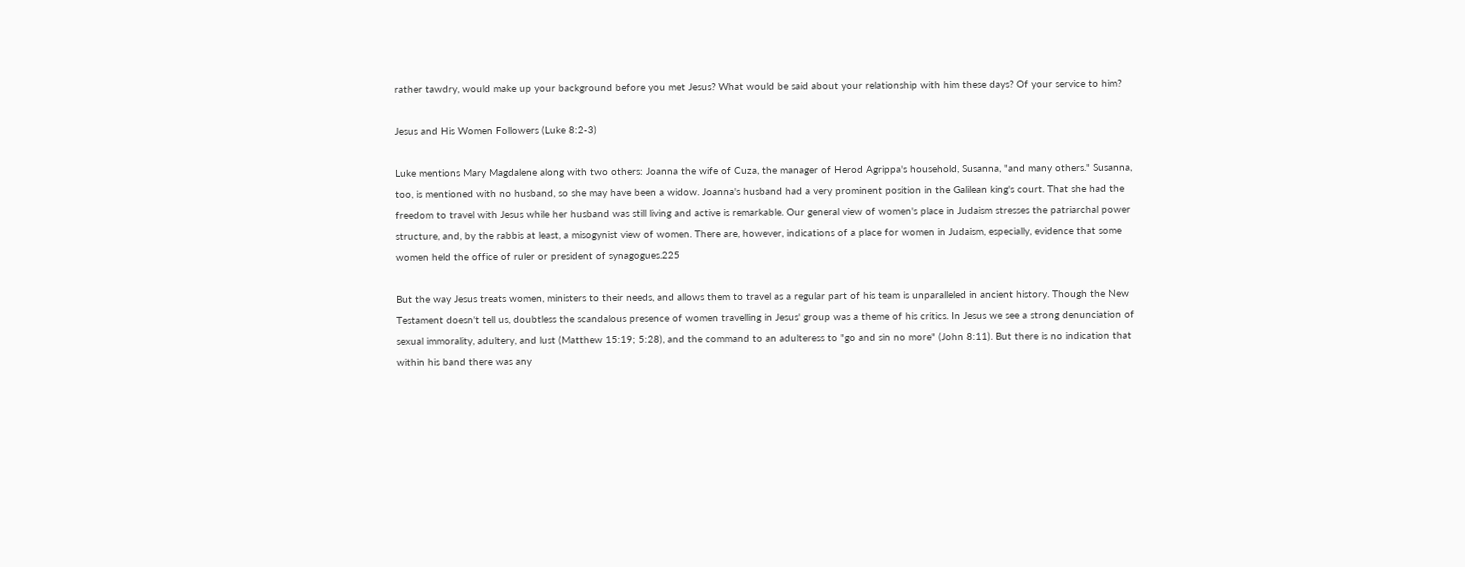rather tawdry, would make up your background before you met Jesus? What would be said about your relationship with him these days? Of your service to him?

Jesus and His Women Followers (Luke 8:2-3)

Luke mentions Mary Magdalene along with two others: Joanna the wife of Cuza, the manager of Herod Agrippa's household, Susanna, "and many others." Susanna, too, is mentioned with no husband, so she may have been a widow. Joanna's husband had a very prominent position in the Galilean king's court. That she had the freedom to travel with Jesus while her husband was still living and active is remarkable. Our general view of women's place in Judaism stresses the patriarchal power structure, and, by the rabbis at least, a misogynist view of women. There are, however, indications of a place for women in Judaism, especially, evidence that some women held the office of ruler or president of synagogues.225

But the way Jesus treats women, ministers to their needs, and allows them to travel as a regular part of his team is unparalleled in ancient history. Though the New Testament doesn't tell us, doubtless the scandalous presence of women travelling in Jesus' group was a theme of his critics. In Jesus we see a strong denunciation of sexual immorality, adultery, and lust (Matthew 15:19; 5:28), and the command to an adulteress to "go and sin no more" (John 8:11). But there is no indication that within his band there was any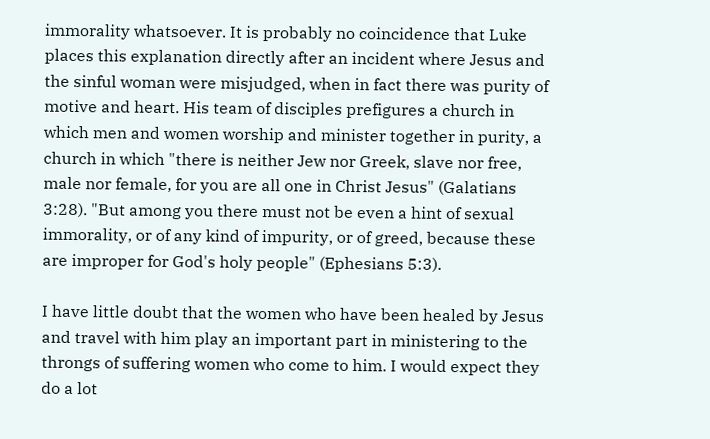immorality whatsoever. It is probably no coincidence that Luke places this explanation directly after an incident where Jesus and the sinful woman were misjudged, when in fact there was purity of motive and heart. His team of disciples prefigures a church in which men and women worship and minister together in purity, a church in which "there is neither Jew nor Greek, slave nor free, male nor female, for you are all one in Christ Jesus" (Galatians 3:28). "But among you there must not be even a hint of sexual immorality, or of any kind of impurity, or of greed, because these are improper for God's holy people" (Ephesians 5:3).

I have little doubt that the women who have been healed by Jesus and travel with him play an important part in ministering to the throngs of suffering women who come to him. I would expect they do a lot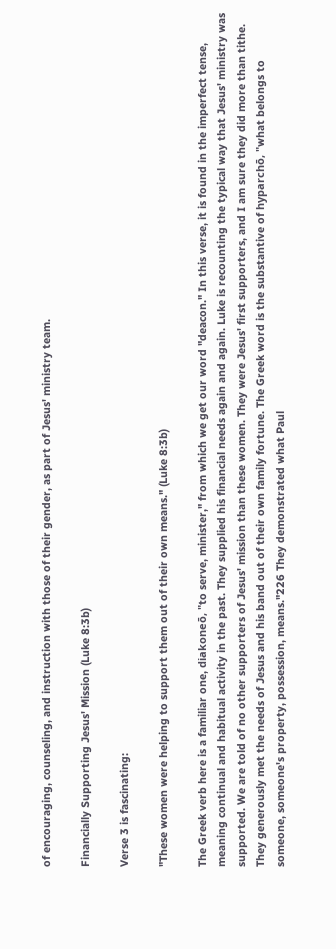of encouraging, counseling, and instruction with those of their gender, as part of Jesus' ministry team.

Financially Supporting Jesus' Mission (Luke 8:3b)

Verse 3 is fascinating:

"These women were helping to support them out of their own means." (Luke 8:3b)

The Greek verb here is a familiar one, diakoneō, "to serve, minister," from which we get our word "deacon." In this verse, it is found in the imperfect tense, meaning continual and habitual activity in the past. They supplied his financial needs again and again. Luke is recounting the typical way that Jesus' ministry was supported. We are told of no other supporters of Jesus' mission than these women. They were Jesus' first supporters, and I am sure they did more than tithe. They generously met the needs of Jesus and his band out of their own family fortune. The Greek word is the substantive of hyparchō, "what belongs to someone, someone's property, possession, means."226 They demonstrated what Paul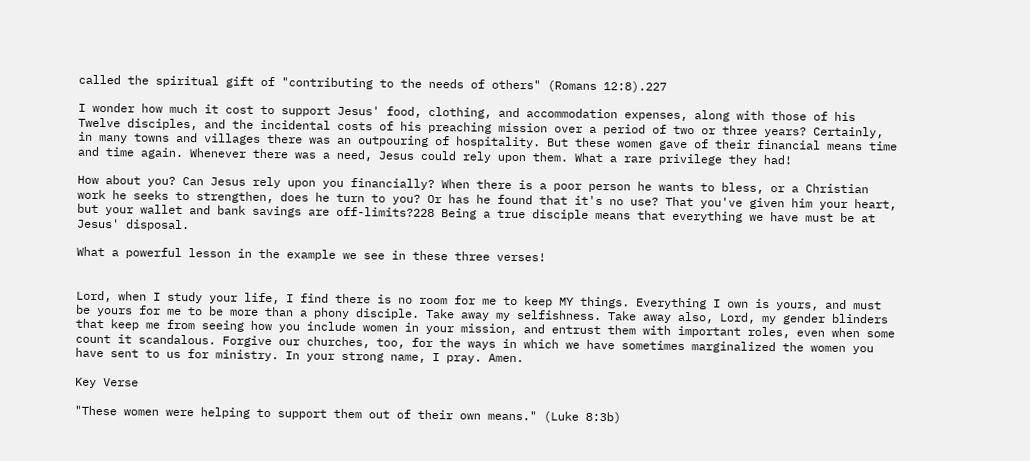called the spiritual gift of "contributing to the needs of others" (Romans 12:8).227

I wonder how much it cost to support Jesus' food, clothing, and accommodation expenses, along with those of his Twelve disciples, and the incidental costs of his preaching mission over a period of two or three years? Certainly, in many towns and villages there was an outpouring of hospitality. But these women gave of their financial means time and time again. Whenever there was a need, Jesus could rely upon them. What a rare privilege they had!

How about you? Can Jesus rely upon you financially? When there is a poor person he wants to bless, or a Christian work he seeks to strengthen, does he turn to you? Or has he found that it's no use? That you've given him your heart, but your wallet and bank savings are off-limits?228 Being a true disciple means that everything we have must be at Jesus' disposal.

What a powerful lesson in the example we see in these three verses!


Lord, when I study your life, I find there is no room for me to keep MY things. Everything I own is yours, and must be yours for me to be more than a phony disciple. Take away my selfishness. Take away also, Lord, my gender blinders that keep me from seeing how you include women in your mission, and entrust them with important roles, even when some count it scandalous. Forgive our churches, too, for the ways in which we have sometimes marginalized the women you have sent to us for ministry. In your strong name, I pray. Amen.

Key Verse

"These women were helping to support them out of their own means." (Luke 8:3b)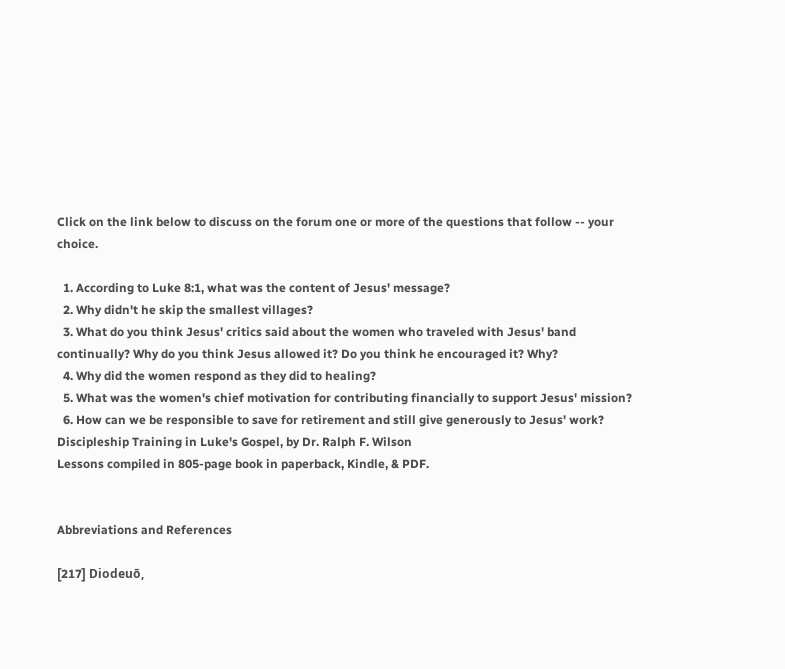Click on the link below to discuss on the forum one or more of the questions that follow -- your choice.

  1. According to Luke 8:1, what was the content of Jesus' message?
  2. Why didn't he skip the smallest villages?
  3. What do you think Jesus' critics said about the women who traveled with Jesus' band continually? Why do you think Jesus allowed it? Do you think he encouraged it? Why?
  4. Why did the women respond as they did to healing?
  5. What was the women's chief motivation for contributing financially to support Jesus' mission?
  6. How can we be responsible to save for retirement and still give generously to Jesus' work?
Discipleship Training in Luke's Gospel, by Dr. Ralph F. Wilson
Lessons compiled in 805-page book in paperback, Kindle, & PDF.


Abbreviations and References

[217] Diodeuō,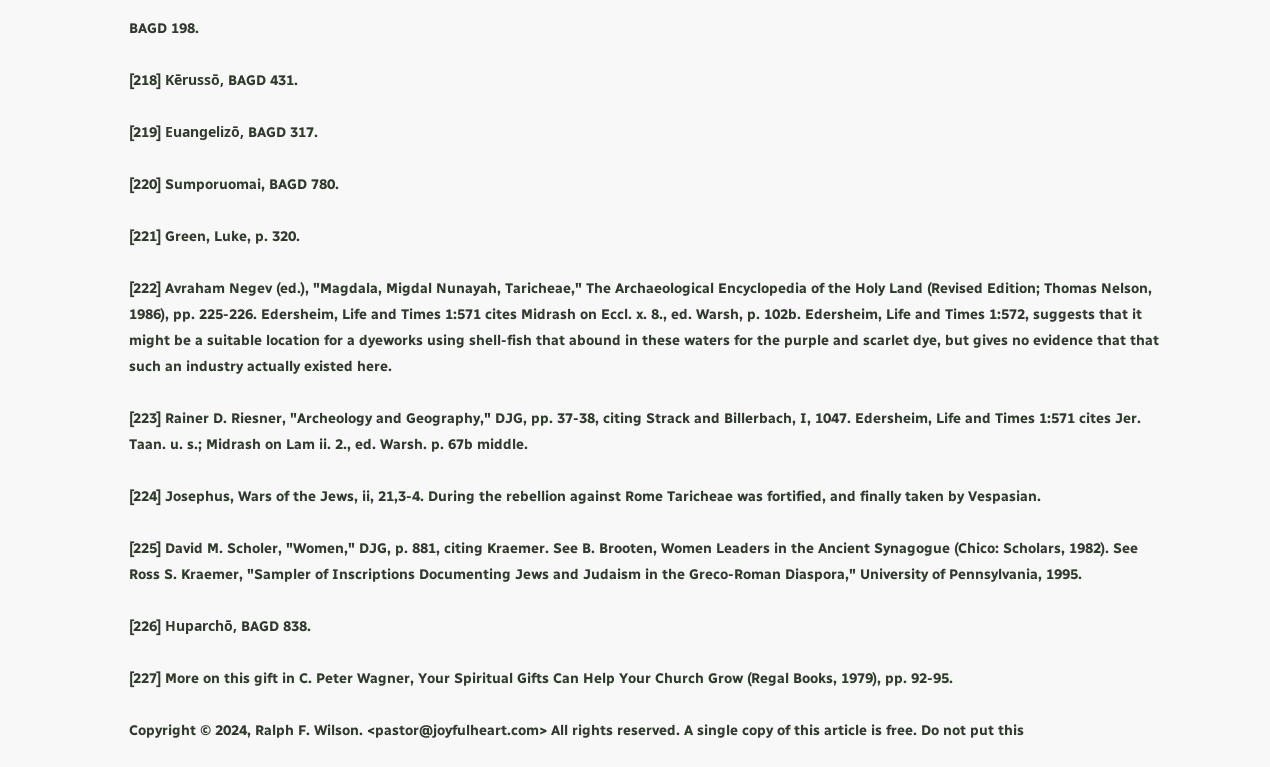BAGD 198.

[218] Kērussō, BAGD 431.

[219] Euangelizō, BAGD 317.

[220] Sumporuomai, BAGD 780.

[221] Green, Luke, p. 320.

[222] Avraham Negev (ed.), "Magdala, Migdal Nunayah, Taricheae," The Archaeological Encyclopedia of the Holy Land (Revised Edition; Thomas Nelson, 1986), pp. 225-226. Edersheim, Life and Times 1:571 cites Midrash on Eccl. x. 8., ed. Warsh, p. 102b. Edersheim, Life and Times 1:572, suggests that it might be a suitable location for a dyeworks using shell-fish that abound in these waters for the purple and scarlet dye, but gives no evidence that that such an industry actually existed here.

[223] Rainer D. Riesner, "Archeology and Geography," DJG, pp. 37-38, citing Strack and Billerbach, I, 1047. Edersheim, Life and Times 1:571 cites Jer. Taan. u. s.; Midrash on Lam ii. 2., ed. Warsh. p. 67b middle.

[224] Josephus, Wars of the Jews, ii, 21,3-4. During the rebellion against Rome Taricheae was fortified, and finally taken by Vespasian.

[225] David M. Scholer, "Women," DJG, p. 881, citing Kraemer. See B. Brooten, Women Leaders in the Ancient Synagogue (Chico: Scholars, 1982). See Ross S. Kraemer, "Sampler of Inscriptions Documenting Jews and Judaism in the Greco-Roman Diaspora," University of Pennsylvania, 1995.

[226] Huparchō, BAGD 838.

[227] More on this gift in C. Peter Wagner, Your Spiritual Gifts Can Help Your Church Grow (Regal Books, 1979), pp. 92-95.

Copyright © 2024, Ralph F. Wilson. <pastor@joyfulheart.com> All rights reserved. A single copy of this article is free. Do not put this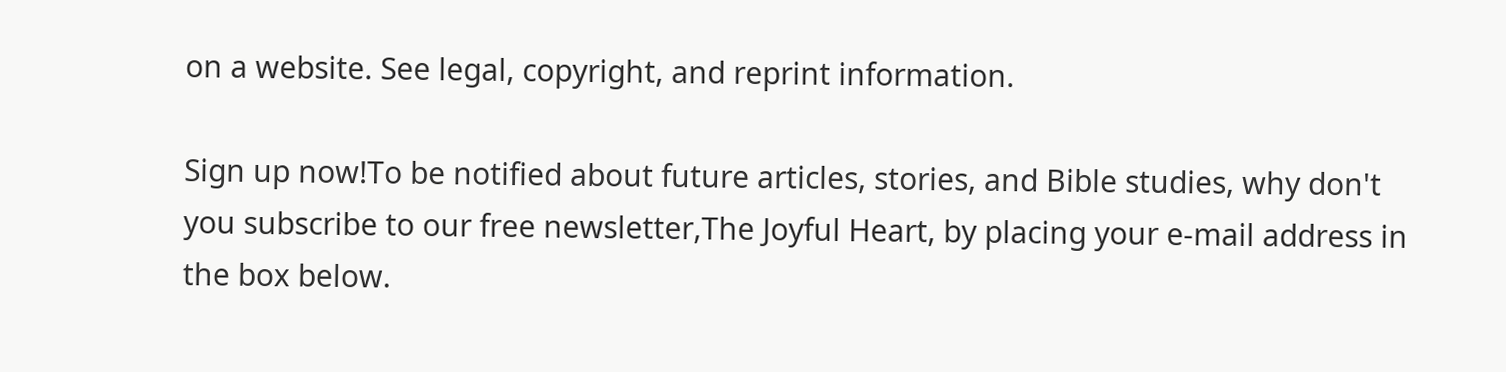on a website. See legal, copyright, and reprint information.

Sign up now!To be notified about future articles, stories, and Bible studies, why don't you subscribe to our free newsletter,The Joyful Heart, by placing your e-mail address in the box below.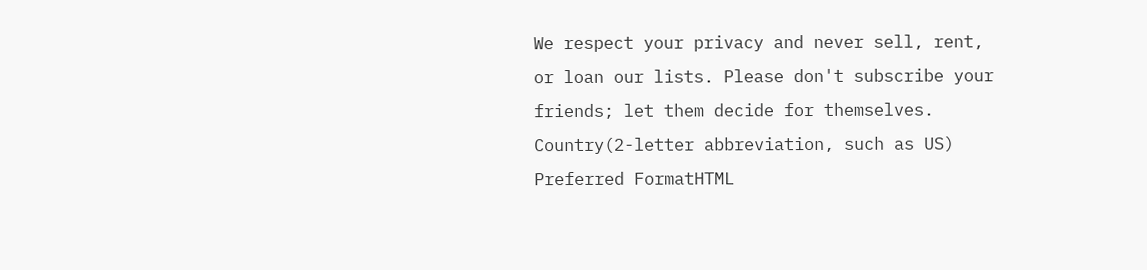We respect your privacy and never sell, rent, or loan our lists. Please don't subscribe your friends; let them decide for themselves.
Country(2-letter abbreviation, such as US)
Preferred FormatHTML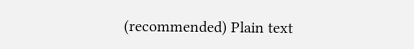(recommended) Plain text